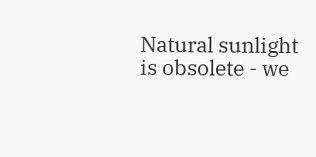Natural sunlight is obsolete - we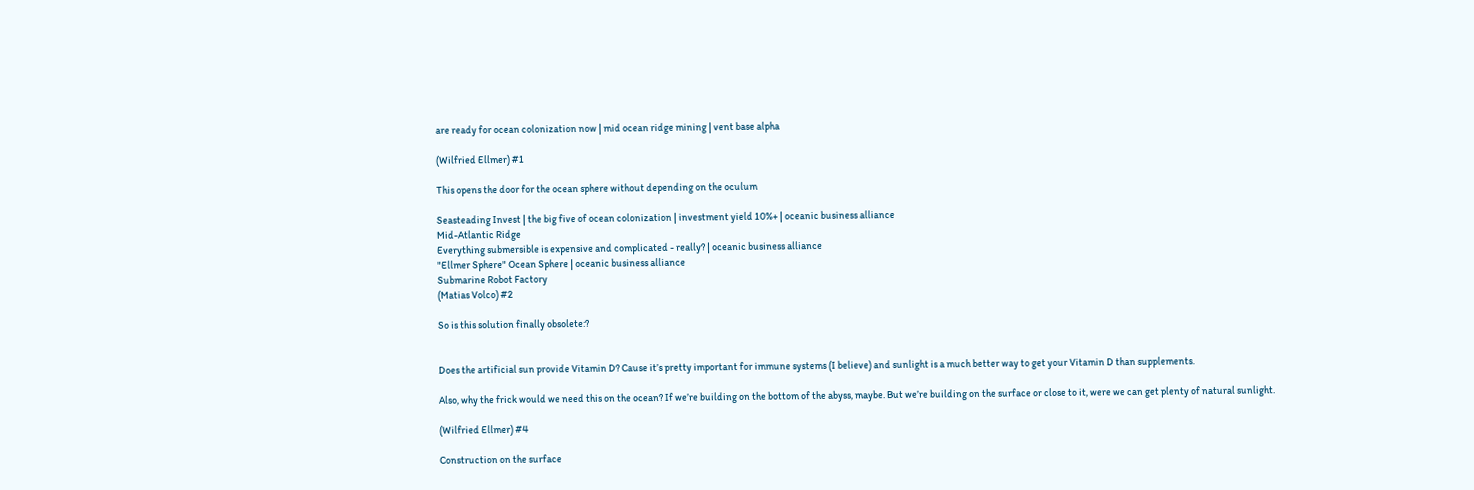are ready for ocean colonization now | mid ocean ridge mining | vent base alpha

(Wilfried Ellmer) #1

This opens the door for the ocean sphere without depending on the oculum

Seasteading Invest | the big five of ocean colonization | investment yield 10%+ | oceanic business alliance
Mid-Atlantic Ridge
Everything submersible is expensive and complicated - really? | oceanic business alliance
"Ellmer Sphere" Ocean Sphere | oceanic business alliance
Submarine Robot Factory
(Matias Volco) #2

So is this solution finally obsolete:?


Does the artificial sun provide Vitamin D? Cause it’s pretty important for immune systems (I believe) and sunlight is a much better way to get your Vitamin D than supplements.

Also, why the frick would we need this on the ocean? If we’re building on the bottom of the abyss, maybe. But we’re building on the surface or close to it, were we can get plenty of natural sunlight.

(Wilfried Ellmer) #4

Construction on the surface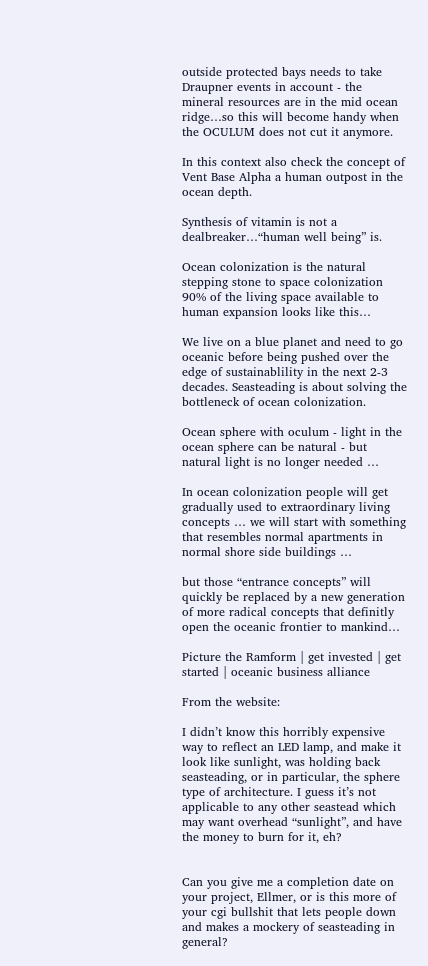outside protected bays needs to take Draupner events in account - the mineral resources are in the mid ocean ridge…so this will become handy when the OCULUM does not cut it anymore.

In this context also check the concept of Vent Base Alpha a human outpost in the ocean depth.

Synthesis of vitamin is not a dealbreaker…“human well being” is.

Ocean colonization is the natural stepping stone to space colonization 90% of the living space available to human expansion looks like this…

We live on a blue planet and need to go oceanic before being pushed over the edge of sustainablility in the next 2-3 decades. Seasteading is about solving the bottleneck of ocean colonization.

Ocean sphere with oculum - light in the ocean sphere can be natural - but natural light is no longer needed …

In ocean colonization people will get gradually used to extraordinary living concepts … we will start with something that resembles normal apartments in normal shore side buildings …

but those “entrance concepts” will quickly be replaced by a new generation of more radical concepts that definitly open the oceanic frontier to mankind…

Picture the Ramform | get invested | get started | oceanic business alliance

From the website:

I didn’t know this horribly expensive way to reflect an LED lamp, and make it look like sunlight, was holding back seasteading, or in particular, the sphere type of architecture. I guess it’s not applicable to any other seastead which may want overhead “sunlight”, and have the money to burn for it, eh?


Can you give me a completion date on your project, Ellmer, or is this more of your cgi bullshit that lets people down and makes a mockery of seasteading in general?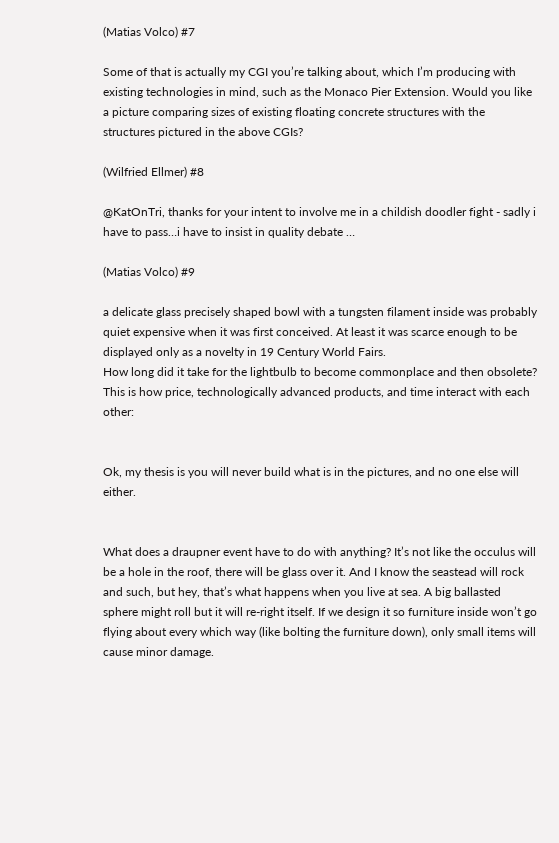(Matias Volco) #7

Some of that is actually my CGI you’re talking about, which I’m producing with existing technologies in mind, such as the Monaco Pier Extension. Would you like a picture comparing sizes of existing floating concrete structures with the structures pictured in the above CGIs?

(Wilfried Ellmer) #8

@KatOnTri, thanks for your intent to involve me in a childish doodler fight - sadly i have to pass…i have to insist in quality debate …

(Matias Volco) #9

a delicate glass precisely shaped bowl with a tungsten filament inside was probably quiet expensive when it was first conceived. At least it was scarce enough to be displayed only as a novelty in 19 Century World Fairs.
How long did it take for the lightbulb to become commonplace and then obsolete?
This is how price, technologically advanced products, and time interact with each other:


Ok, my thesis is you will never build what is in the pictures, and no one else will either.


What does a draupner event have to do with anything? It’s not like the occulus will be a hole in the roof, there will be glass over it. And I know the seastead will rock and such, but hey, that’s what happens when you live at sea. A big ballasted sphere might roll but it will re-right itself. If we design it so furniture inside won’t go flying about every which way (like bolting the furniture down), only small items will cause minor damage.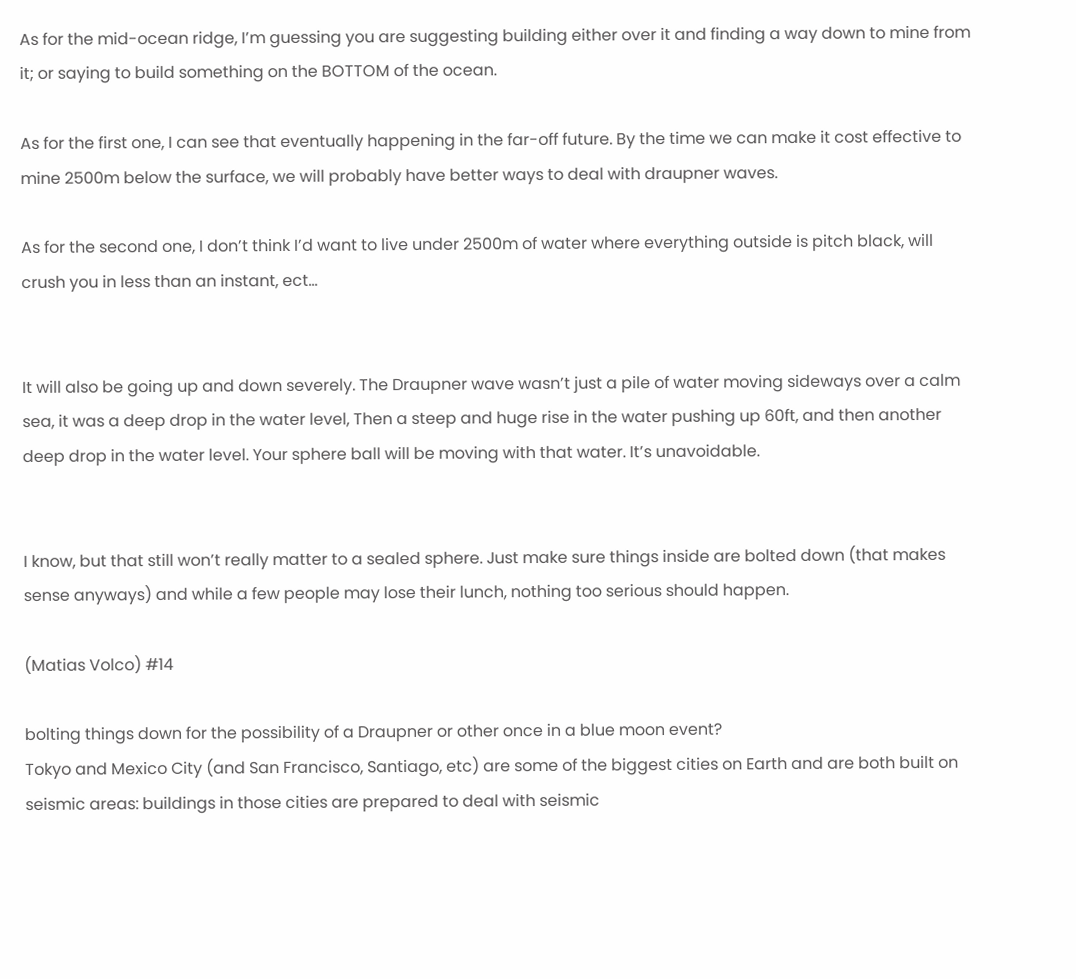As for the mid-ocean ridge, I’m guessing you are suggesting building either over it and finding a way down to mine from it; or saying to build something on the BOTTOM of the ocean.

As for the first one, I can see that eventually happening in the far-off future. By the time we can make it cost effective to mine 2500m below the surface, we will probably have better ways to deal with draupner waves.

As for the second one, I don’t think I’d want to live under 2500m of water where everything outside is pitch black, will crush you in less than an instant, ect…


It will also be going up and down severely. The Draupner wave wasn’t just a pile of water moving sideways over a calm sea, it was a deep drop in the water level, Then a steep and huge rise in the water pushing up 60ft, and then another deep drop in the water level. Your sphere ball will be moving with that water. It’s unavoidable.


I know, but that still won’t really matter to a sealed sphere. Just make sure things inside are bolted down (that makes sense anyways) and while a few people may lose their lunch, nothing too serious should happen.

(Matias Volco) #14

bolting things down for the possibility of a Draupner or other once in a blue moon event?
Tokyo and Mexico City (and San Francisco, Santiago, etc) are some of the biggest cities on Earth and are both built on seismic areas: buildings in those cities are prepared to deal with seismic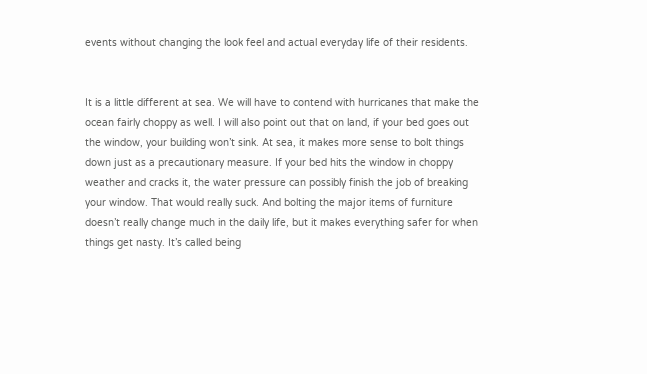events without changing the look feel and actual everyday life of their residents.


It is a little different at sea. We will have to contend with hurricanes that make the ocean fairly choppy as well. I will also point out that on land, if your bed goes out the window, your building won’t sink. At sea, it makes more sense to bolt things down just as a precautionary measure. If your bed hits the window in choppy weather and cracks it, the water pressure can possibly finish the job of breaking your window. That would really suck. And bolting the major items of furniture doesn’t really change much in the daily life, but it makes everything safer for when things get nasty. It’s called being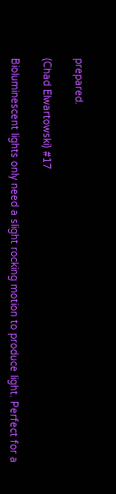prepared.

(Chad Elwartowski) #17

Bioluminescent lights only need a slight rocking motion to produce light. Perfect for a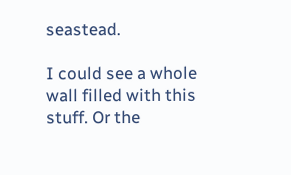seastead.

I could see a whole wall filled with this stuff. Or the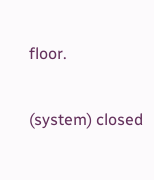floor.

(system) closed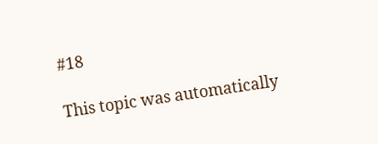#18

This topic was automatically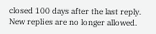closed 100 days after the last reply. New replies are no longer allowed.